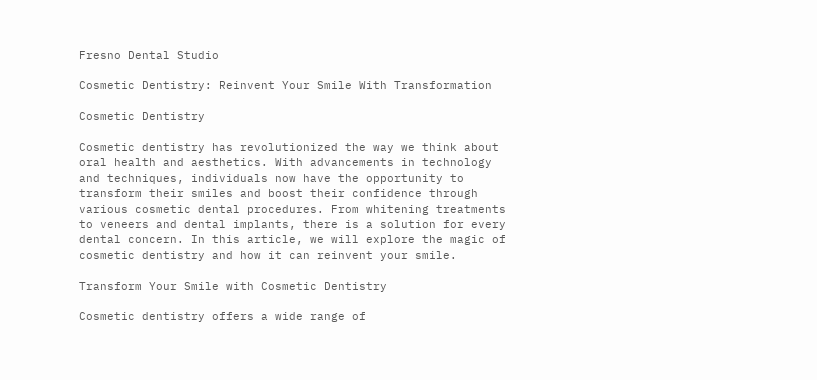Fresno Dental Studio

Cosmetic Dentistry: Reinvent Your Smile With Transformation

Cosmetic Dentistry

Cosmetic dentistry has revolutionized the way we think about oral health and aesthetics. With advancements in technology and techniques, individuals now have the opportunity to transform their smiles and boost their confidence through various cosmetic dental procedures. From whitening treatments to veneers and dental implants, there is a solution for every dental concern. In this article, we will explore the magic of cosmetic dentistry and how it can reinvent your smile.

Transform Your Smile with Cosmetic Dentistry

Cosmetic dentistry offers a wide range of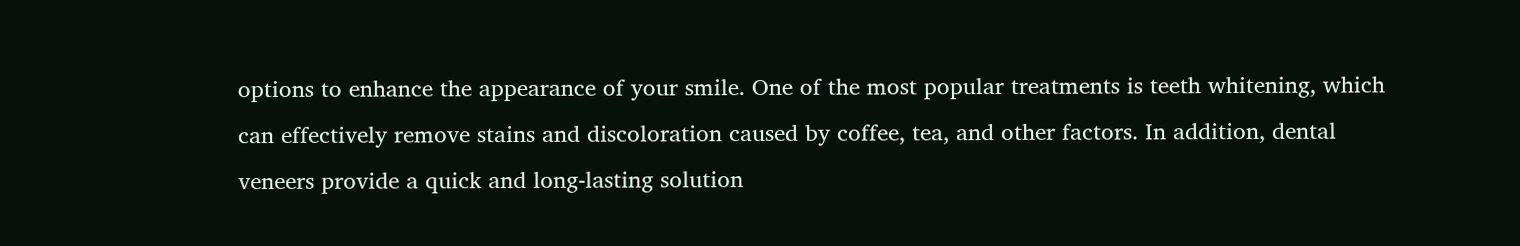options to enhance the appearance of your smile. One of the most popular treatments is teeth whitening, which can effectively remove stains and discoloration caused by coffee, tea, and other factors. In addition, dental veneers provide a quick and long-lasting solution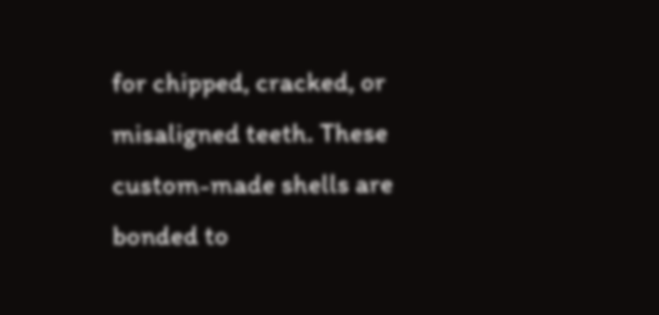for chipped, cracked, or misaligned teeth. These custom-made shells are bonded to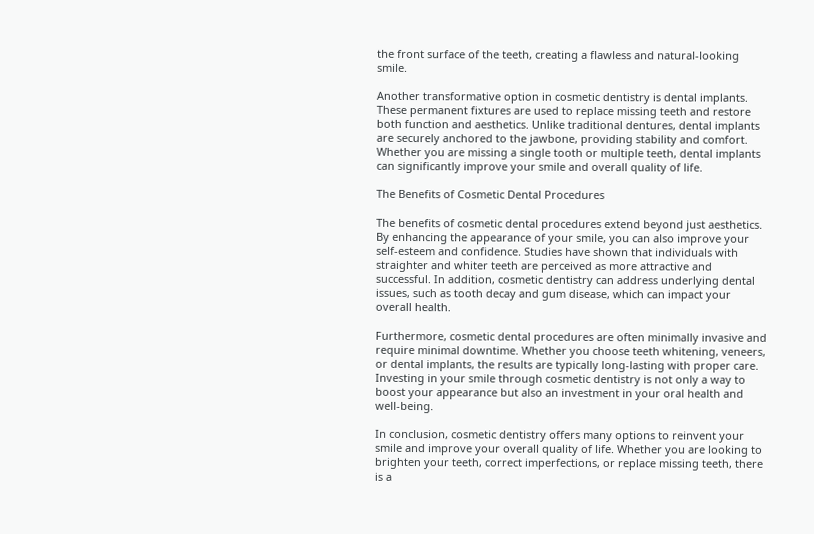the front surface of the teeth, creating a flawless and natural-looking smile.

Another transformative option in cosmetic dentistry is dental implants. These permanent fixtures are used to replace missing teeth and restore both function and aesthetics. Unlike traditional dentures, dental implants are securely anchored to the jawbone, providing stability and comfort. Whether you are missing a single tooth or multiple teeth, dental implants can significantly improve your smile and overall quality of life.

The Benefits of Cosmetic Dental Procedures

The benefits of cosmetic dental procedures extend beyond just aesthetics. By enhancing the appearance of your smile, you can also improve your self-esteem and confidence. Studies have shown that individuals with straighter and whiter teeth are perceived as more attractive and successful. In addition, cosmetic dentistry can address underlying dental issues, such as tooth decay and gum disease, which can impact your overall health.

Furthermore, cosmetic dental procedures are often minimally invasive and require minimal downtime. Whether you choose teeth whitening, veneers, or dental implants, the results are typically long-lasting with proper care. Investing in your smile through cosmetic dentistry is not only a way to boost your appearance but also an investment in your oral health and well-being.

In conclusion, cosmetic dentistry offers many options to reinvent your smile and improve your overall quality of life. Whether you are looking to brighten your teeth, correct imperfections, or replace missing teeth, there is a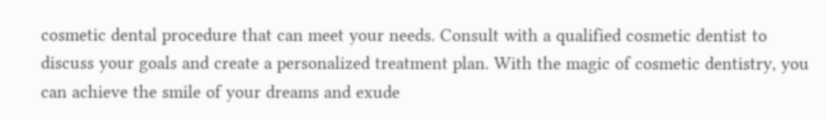cosmetic dental procedure that can meet your needs. Consult with a qualified cosmetic dentist to discuss your goals and create a personalized treatment plan. With the magic of cosmetic dentistry, you can achieve the smile of your dreams and exude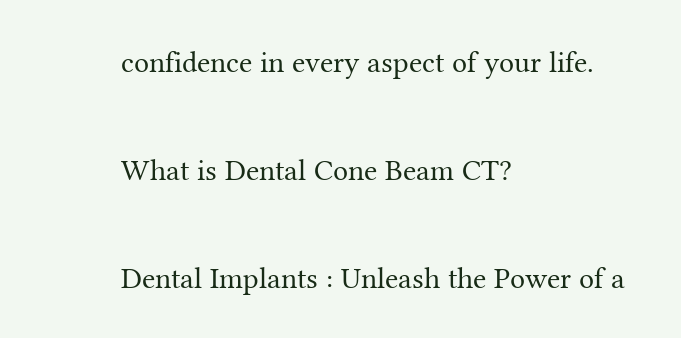confidence in every aspect of your life.

What is Dental Cone Beam CT?

Dental Implants : Unleash the Power of a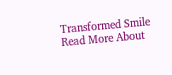Transformed Smile
Read More About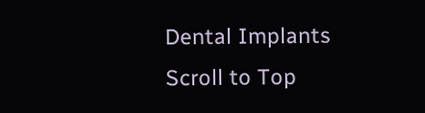Dental Implants
Scroll to Top